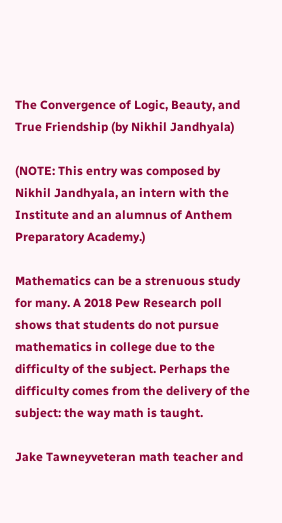The Convergence of Logic, Beauty, and True Friendship (by Nikhil Jandhyala)

(NOTE: This entry was composed by Nikhil Jandhyala, an intern with the Institute and an alumnus of Anthem Preparatory Academy.)

Mathematics can be a strenuous study for many. A 2018 Pew Research poll shows that students do not pursue mathematics in college due to the difficulty of the subject. Perhaps the difficulty comes from the delivery of the subject: the way math is taught.

Jake Tawneyveteran math teacher and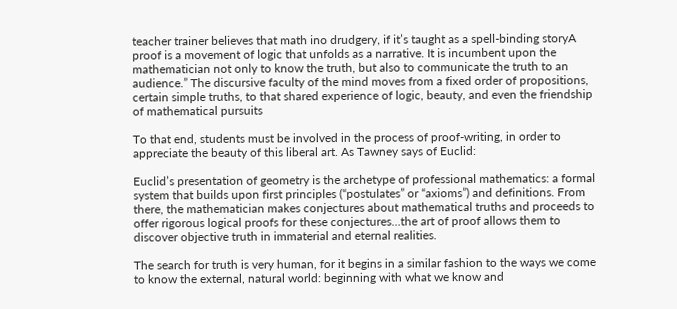teacher trainer believes that math ino drudgery, if it’s taught as a spell-binding storyA proof is a movement of logic that unfolds as a narrative. It is incumbent upon the mathematician not only to know the truth, but also to communicate the truth to an audience.” The discursive faculty of the mind moves from a fixed order of propositions, certain simple truths, to that shared experience of logic, beauty, and even the friendship of mathematical pursuits

To that end, students must be involved in the process of proof-writing, in order to appreciate the beauty of this liberal art. As Tawney says of Euclid:

Euclid’s presentation of geometry is the archetype of professional mathematics: a formal system that builds upon first principles (“postulates” or “axioms”) and definitions. From there, the mathematician makes conjectures about mathematical truths and proceeds to offer rigorous logical proofs for these conjectures…the art of proof allows them to discover objective truth in immaterial and eternal realities.

The search for truth is very human, for it begins in a similar fashion to the ways we come to know the external, natural world: beginning with what we know and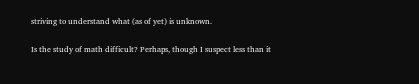striving to understand what (as of yet) is unknown.

Is the study of math difficult? Perhaps, though I suspect less than it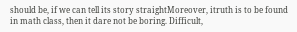should be, if we can tell its story straightMoreover, itruth is to be found in math class, then it dare not be boring. Difficult,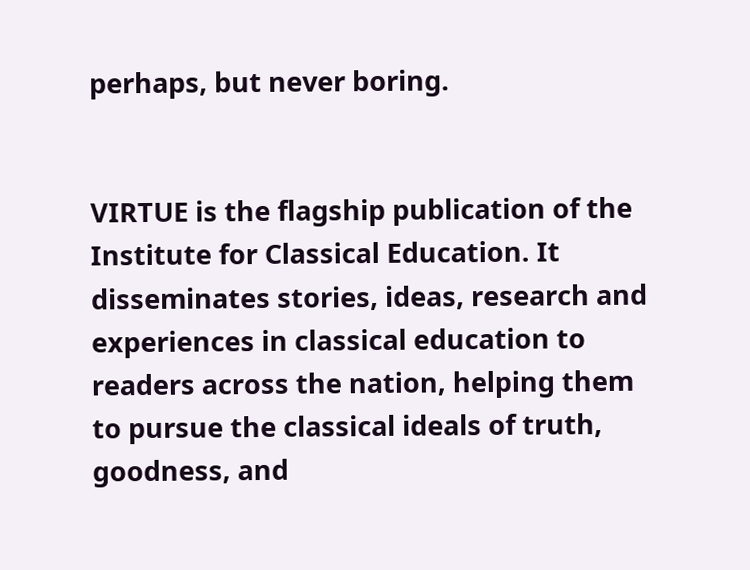perhaps, but never boring.


VIRTUE is the flagship publication of the Institute for Classical Education. It disseminates stories, ideas, research and experiences in classical education to readers across the nation, helping them to pursue the classical ideals of truth, goodness, and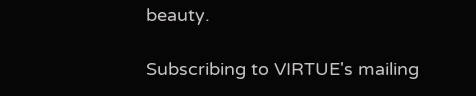beauty.

Subscribing to VIRTUE's mailing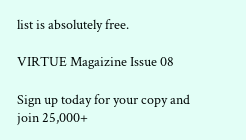list is absolutely free.

VIRTUE Magaizine Issue 08

Sign up today for your copy and join 25,000+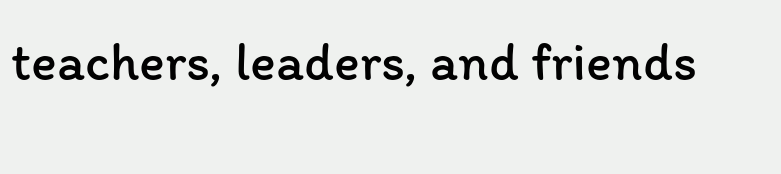teachers, leaders, and friends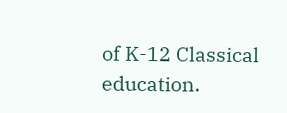of K-12 Classical education.